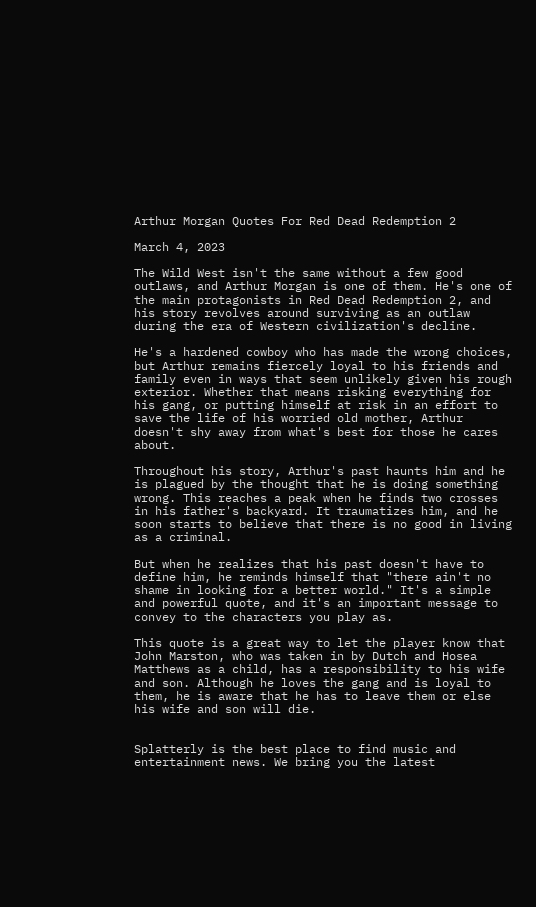Arthur Morgan Quotes For Red Dead Redemption 2

March 4, 2023

The Wild West isn't the same without a few good outlaws, and Arthur Morgan is one of them. He's one of the main protagonists in Red Dead Redemption 2, and his story revolves around surviving as an outlaw during the era of Western civilization's decline.

He's a hardened cowboy who has made the wrong choices, but Arthur remains fiercely loyal to his friends and family even in ways that seem unlikely given his rough exterior. Whether that means risking everything for his gang, or putting himself at risk in an effort to save the life of his worried old mother, Arthur doesn't shy away from what's best for those he cares about.

Throughout his story, Arthur's past haunts him and he is plagued by the thought that he is doing something wrong. This reaches a peak when he finds two crosses in his father's backyard. It traumatizes him, and he soon starts to believe that there is no good in living as a criminal.

But when he realizes that his past doesn't have to define him, he reminds himself that "there ain't no shame in looking for a better world." It's a simple and powerful quote, and it's an important message to convey to the characters you play as.

This quote is a great way to let the player know that John Marston, who was taken in by Dutch and Hosea Matthews as a child, has a responsibility to his wife and son. Although he loves the gang and is loyal to them, he is aware that he has to leave them or else his wife and son will die.


Splatterly is the best place to find music and entertainment news. We bring you the latest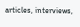articles, interviews,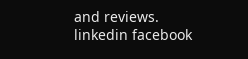and reviews.
linkedin facebook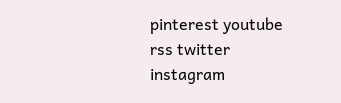pinterest youtube rss twitter instagram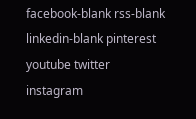facebook-blank rss-blank linkedin-blank pinterest youtube twitter instagram